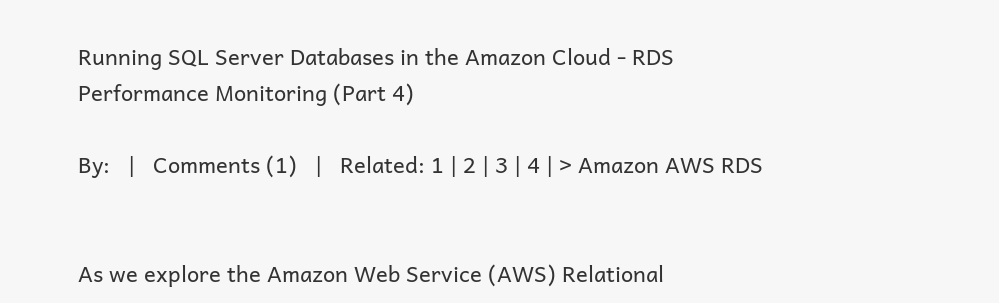Running SQL Server Databases in the Amazon Cloud - RDS Performance Monitoring (Part 4)

By:   |   Comments (1)   |   Related: 1 | 2 | 3 | 4 | > Amazon AWS RDS


As we explore the Amazon Web Service (AWS) Relational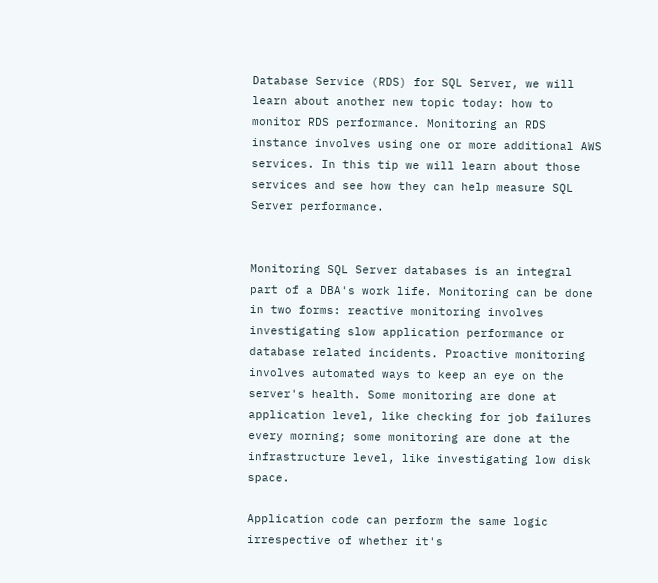Database Service (RDS) for SQL Server, we will learn about another new topic today: how to monitor RDS performance. Monitoring an RDS instance involves using one or more additional AWS services. In this tip we will learn about those services and see how they can help measure SQL Server performance.


Monitoring SQL Server databases is an integral part of a DBA's work life. Monitoring can be done in two forms: reactive monitoring involves investigating slow application performance or database related incidents. Proactive monitoring involves automated ways to keep an eye on the server's health. Some monitoring are done at application level, like checking for job failures every morning; some monitoring are done at the infrastructure level, like investigating low disk space.

Application code can perform the same logic irrespective of whether it's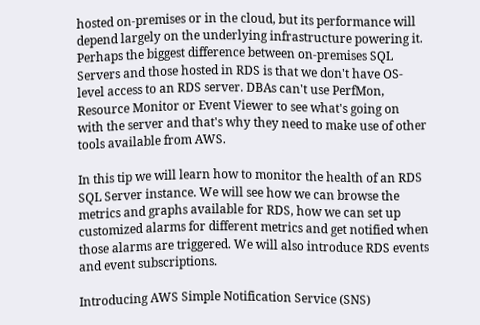hosted on-premises or in the cloud, but its performance will depend largely on the underlying infrastructure powering it. Perhaps the biggest difference between on-premises SQL Servers and those hosted in RDS is that we don't have OS-level access to an RDS server. DBAs can't use PerfMon, Resource Monitor or Event Viewer to see what's going on with the server and that's why they need to make use of other tools available from AWS.

In this tip we will learn how to monitor the health of an RDS SQL Server instance. We will see how we can browse the metrics and graphs available for RDS, how we can set up customized alarms for different metrics and get notified when those alarms are triggered. We will also introduce RDS events and event subscriptions.

Introducing AWS Simple Notification Service (SNS)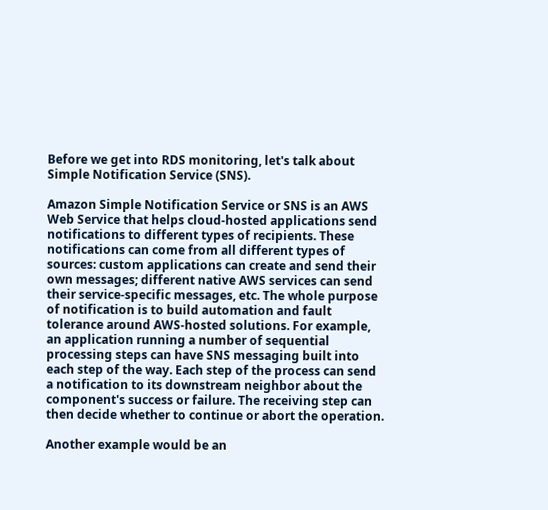Before we get into RDS monitoring, let's talk about Simple Notification Service (SNS).

Amazon Simple Notification Service or SNS is an AWS Web Service that helps cloud-hosted applications send notifications to different types of recipients. These notifications can come from all different types of sources: custom applications can create and send their own messages; different native AWS services can send their service-specific messages, etc. The whole purpose of notification is to build automation and fault tolerance around AWS-hosted solutions. For example, an application running a number of sequential processing steps can have SNS messaging built into each step of the way. Each step of the process can send a notification to its downstream neighbor about the component's success or failure. The receiving step can then decide whether to continue or abort the operation.

Another example would be an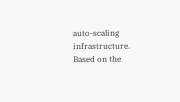auto-scaling infrastructure. Based on the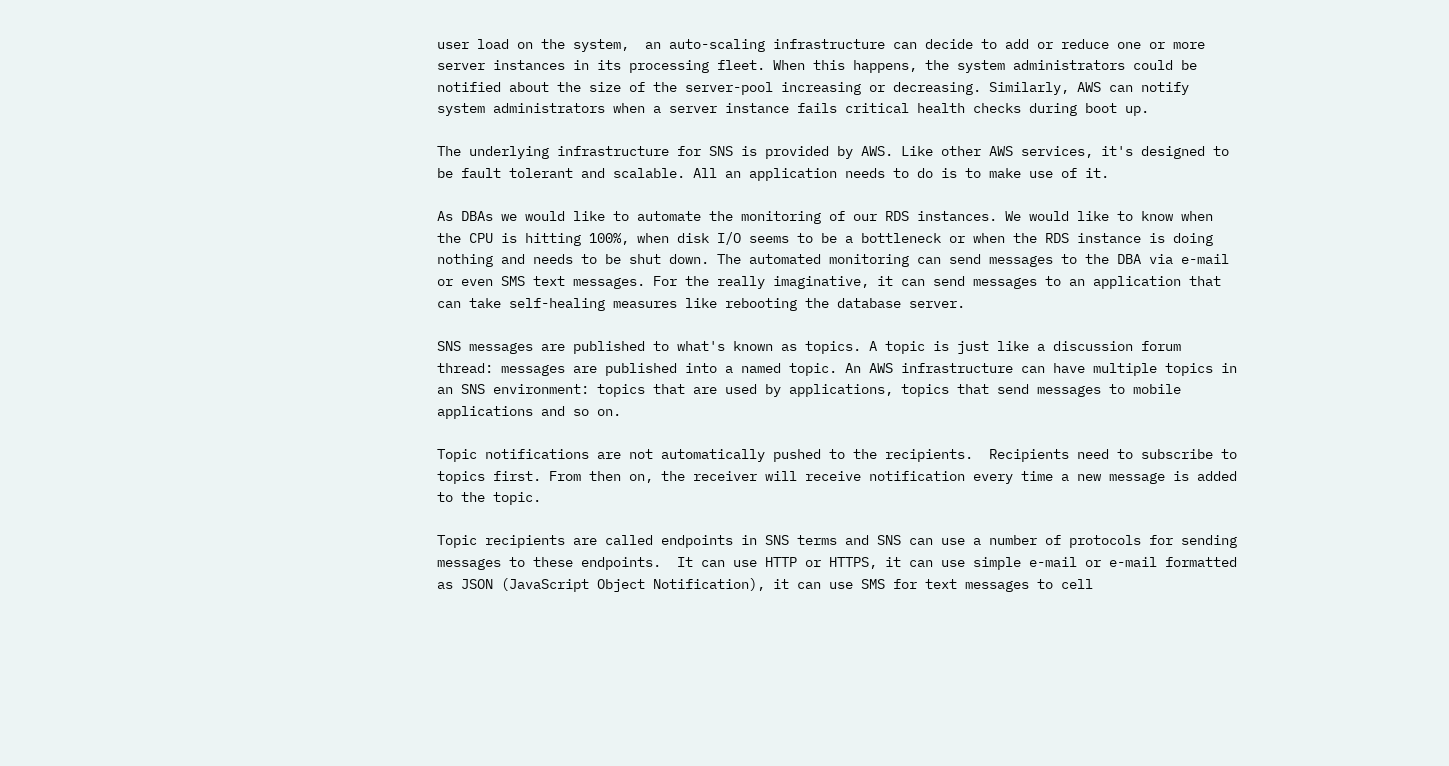user load on the system,  an auto-scaling infrastructure can decide to add or reduce one or more server instances in its processing fleet. When this happens, the system administrators could be notified about the size of the server-pool increasing or decreasing. Similarly, AWS can notify system administrators when a server instance fails critical health checks during boot up.

The underlying infrastructure for SNS is provided by AWS. Like other AWS services, it's designed to be fault tolerant and scalable. All an application needs to do is to make use of it.

As DBAs we would like to automate the monitoring of our RDS instances. We would like to know when the CPU is hitting 100%, when disk I/O seems to be a bottleneck or when the RDS instance is doing nothing and needs to be shut down. The automated monitoring can send messages to the DBA via e-mail or even SMS text messages. For the really imaginative, it can send messages to an application that can take self-healing measures like rebooting the database server.

SNS messages are published to what's known as topics. A topic is just like a discussion forum thread: messages are published into a named topic. An AWS infrastructure can have multiple topics in an SNS environment: topics that are used by applications, topics that send messages to mobile applications and so on.

Topic notifications are not automatically pushed to the recipients.  Recipients need to subscribe to topics first. From then on, the receiver will receive notification every time a new message is added to the topic.

Topic recipients are called endpoints in SNS terms and SNS can use a number of protocols for sending messages to these endpoints.  It can use HTTP or HTTPS, it can use simple e-mail or e-mail formatted as JSON (JavaScript Object Notification), it can use SMS for text messages to cell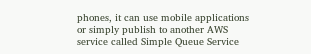phones, it can use mobile applications or simply publish to another AWS service called Simple Queue Service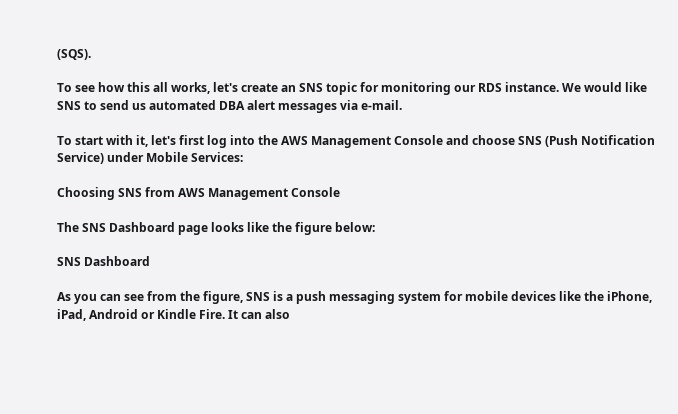(SQS).

To see how this all works, let's create an SNS topic for monitoring our RDS instance. We would like SNS to send us automated DBA alert messages via e-mail.

To start with it, let's first log into the AWS Management Console and choose SNS (Push Notification Service) under Mobile Services:

Choosing SNS from AWS Management Console

The SNS Dashboard page looks like the figure below:

SNS Dashboard

As you can see from the figure, SNS is a push messaging system for mobile devices like the iPhone, iPad, Android or Kindle Fire. It can also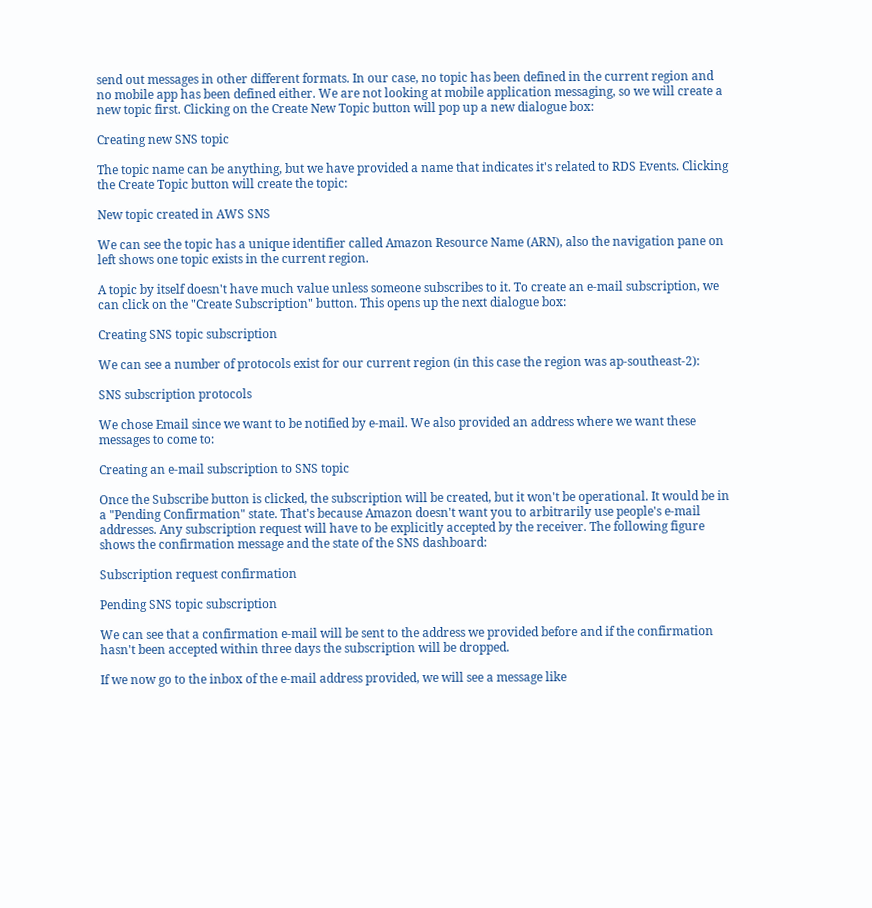send out messages in other different formats. In our case, no topic has been defined in the current region and no mobile app has been defined either. We are not looking at mobile application messaging, so we will create a new topic first. Clicking on the Create New Topic button will pop up a new dialogue box:

Creating new SNS topic

The topic name can be anything, but we have provided a name that indicates it's related to RDS Events. Clicking the Create Topic button will create the topic:

New topic created in AWS SNS

We can see the topic has a unique identifier called Amazon Resource Name (ARN), also the navigation pane on left shows one topic exists in the current region.

A topic by itself doesn't have much value unless someone subscribes to it. To create an e-mail subscription, we can click on the "Create Subscription" button. This opens up the next dialogue box:

Creating SNS topic subscription

We can see a number of protocols exist for our current region (in this case the region was ap-southeast-2):

SNS subscription protocols

We chose Email since we want to be notified by e-mail. We also provided an address where we want these messages to come to:

Creating an e-mail subscription to SNS topic

Once the Subscribe button is clicked, the subscription will be created, but it won't be operational. It would be in a "Pending Confirmation" state. That's because Amazon doesn't want you to arbitrarily use people's e-mail addresses. Any subscription request will have to be explicitly accepted by the receiver. The following figure shows the confirmation message and the state of the SNS dashboard:

Subscription request confirmation

Pending SNS topic subscription

We can see that a confirmation e-mail will be sent to the address we provided before and if the confirmation hasn't been accepted within three days the subscription will be dropped.

If we now go to the inbox of the e-mail address provided, we will see a message like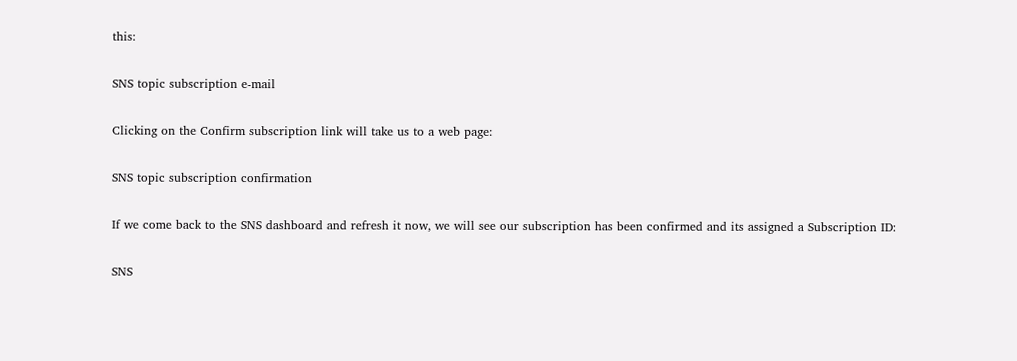this:

SNS topic subscription e-mail

Clicking on the Confirm subscription link will take us to a web page:

SNS topic subscription confirmation

If we come back to the SNS dashboard and refresh it now, we will see our subscription has been confirmed and its assigned a Subscription ID:

SNS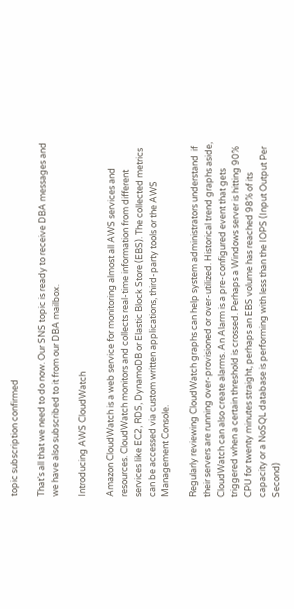topic subscription confirmed

That's all that we need to do now. Our SNS topic is ready to receive DBA messages and we have also subscribed to it from our DBA mailbox.

Introducing AWS CloudWatch

Amazon CloudWatch is a web service for monitoring almost all AWS services and resources. CloudWatch monitors and collects real-time information from different services like EC2, RDS, DynamoDB or Elastic Block Store (EBS). The collected metrics can be accessed via custom written applications, third-party tools or the AWS Management Console.

Regularly reviewing CloudWatch graphs can help system administrators understand  if their servers are running over-provisioned or over-utilized. Historical trend graphs aside, CloudWatch can also create alarms. An Alarm is a pre-configured event that gets triggered when a certain threshold is crossed. Perhaps a Windows server is hitting 90% CPU for twenty minutes straight, perhaps an EBS volume has reached 98% of its capacity or a NoSQL database is performing with less than the IOPS (Input Output Per Second)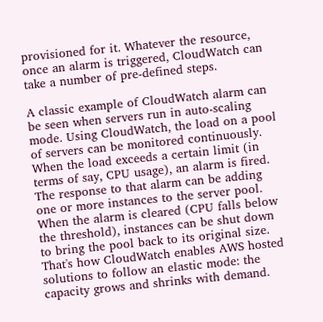provisioned for it. Whatever the resource, once an alarm is triggered, CloudWatch can take a number of pre-defined steps.

A classic example of CloudWatch alarm can be seen when servers run in auto-scaling mode. Using CloudWatch, the load on a pool of servers can be monitored continuously. When the load exceeds a certain limit (in terms of say, CPU usage), an alarm is fired. The response to that alarm can be adding one or more instances to the server pool. When the alarm is cleared (CPU falls below the threshold), instances can be shut down to bring the pool back to its original size. That's how CloudWatch enables AWS hosted solutions to follow an elastic mode: the capacity grows and shrinks with demand.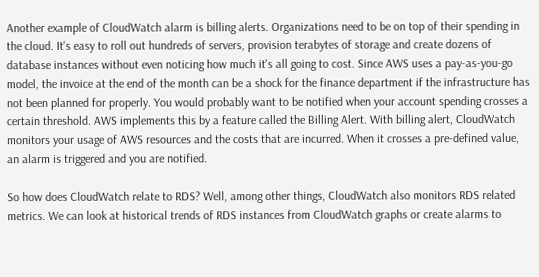Another example of CloudWatch alarm is billing alerts. Organizations need to be on top of their spending in the cloud. It's easy to roll out hundreds of servers, provision terabytes of storage and create dozens of database instances without even noticing how much it's all going to cost. Since AWS uses a pay-as-you-go model, the invoice at the end of the month can be a shock for the finance department if the infrastructure has not been planned for properly. You would probably want to be notified when your account spending crosses a certain threshold. AWS implements this by a feature called the Billing Alert. With billing alert, CloudWatch monitors your usage of AWS resources and the costs that are incurred. When it crosses a pre-defined value, an alarm is triggered and you are notified.

So how does CloudWatch relate to RDS? Well, among other things, CloudWatch also monitors RDS related metrics. We can look at historical trends of RDS instances from CloudWatch graphs or create alarms to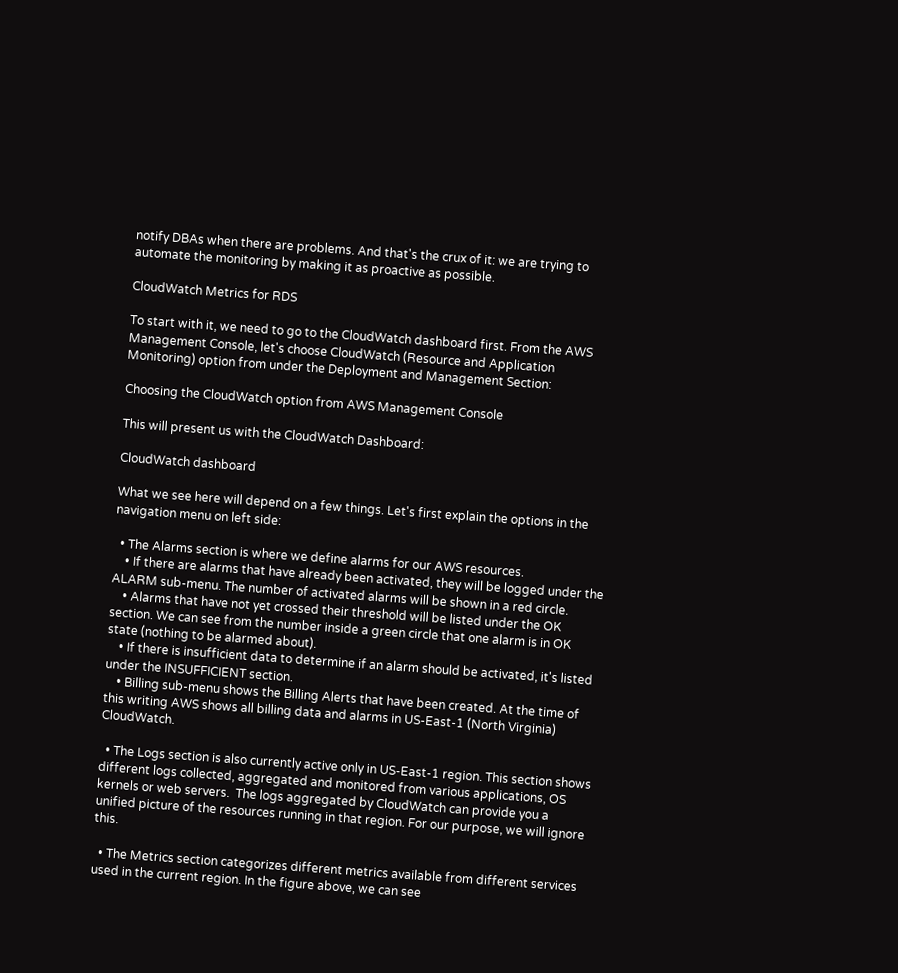notify DBAs when there are problems. And that's the crux of it: we are trying to automate the monitoring by making it as proactive as possible.

CloudWatch Metrics for RDS

To start with it, we need to go to the CloudWatch dashboard first. From the AWS Management Console, let's choose CloudWatch (Resource and Application Monitoring) option from under the Deployment and Management Section:

Choosing the CloudWatch option from AWS Management Console

This will present us with the CloudWatch Dashboard:

CloudWatch dashboard

What we see here will depend on a few things. Let's first explain the options in the navigation menu on left side:

  • The Alarms section is where we define alarms for our AWS resources.
    • If there are alarms that have already been activated, they will be logged under the ALARM sub-menu. The number of activated alarms will be shown in a red circle.
    • Alarms that have not yet crossed their threshold will be listed under the OK section. We can see from the number inside a green circle that one alarm is in OK state (nothing to be alarmed about).
    • If there is insufficient data to determine if an alarm should be activated, it's listed under the INSUFFICIENT section.
    • Billing sub-menu shows the Billing Alerts that have been created. At the time of this writing AWS shows all billing data and alarms in US-East-1 (North Virginia) CloudWatch.

  • The Logs section is also currently active only in US-East-1 region. This section shows different logs collected, aggregated and monitored from various applications, OS kernels or web servers.  The logs aggregated by CloudWatch can provide you a unified picture of the resources running in that region. For our purpose, we will ignore this.

  • The Metrics section categorizes different metrics available from different services used in the current region. In the figure above, we can see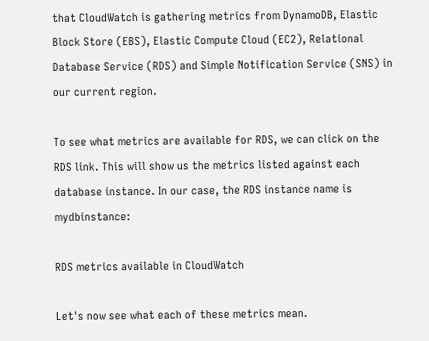that CloudWatch is gathering metrics from DynamoDB, Elastic Block Store (EBS), Elastic Compute Cloud (EC2), Relational Database Service (RDS) and Simple Notification Service (SNS) in our current region.

To see what metrics are available for RDS, we can click on the RDS link. This will show us the metrics listed against each database instance. In our case, the RDS instance name is mydbinstance:

RDS metrics available in CloudWatch

Let's now see what each of these metrics mean.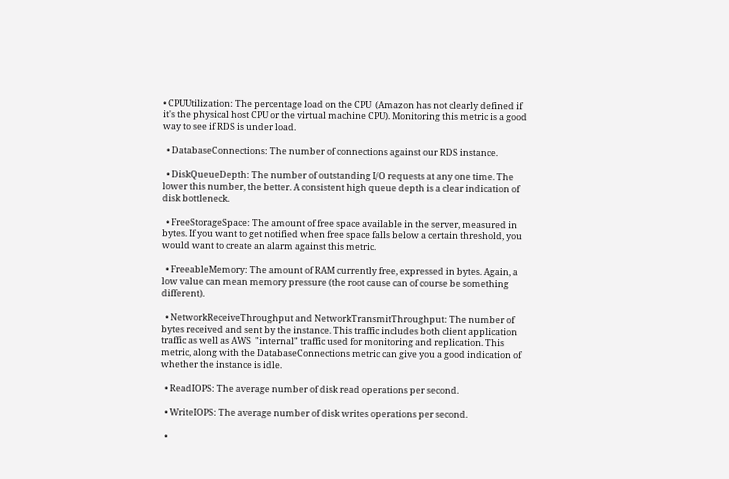• CPUUtilization: The percentage load on the CPU  (Amazon has not clearly defined if it's the physical host CPU or the virtual machine CPU). Monitoring this metric is a good way to see if RDS is under load.

  • DatabaseConnections: The number of connections against our RDS instance.

  • DiskQueueDepth: The number of outstanding I/O requests at any one time. The lower this number, the better. A consistent high queue depth is a clear indication of disk bottleneck.

  • FreeStorageSpace: The amount of free space available in the server, measured in bytes. If you want to get notified when free space falls below a certain threshold, you would want to create an alarm against this metric.

  • FreeableMemory: The amount of RAM currently free, expressed in bytes. Again, a low value can mean memory pressure (the root cause can of course be something different).

  • NetworkReceiveThroughput and NetworkTransmitThroughput: The number of bytes received and sent by the instance. This traffic includes both client application traffic as well as AWS  "internal" traffic used for monitoring and replication. This metric, along with the DatabaseConnections metric can give you a good indication of whether the instance is idle.

  • ReadIOPS: The average number of disk read operations per second.

  • WriteIOPS: The average number of disk writes operations per second.

  •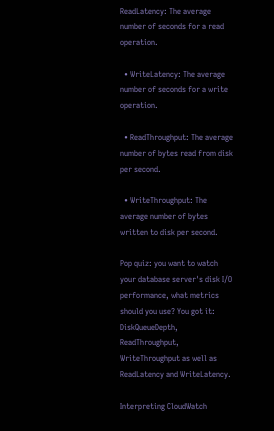ReadLatency: The average number of seconds for a read operation.

  • WriteLatency: The average number of seconds for a write operation.

  • ReadThroughput: The average number of bytes read from disk per second.

  • WriteThroughput: The average number of bytes written to disk per second.

Pop quiz: you want to watch your database server's disk I/O performance, what metrics should you use? You got it: DiskQueueDepth, ReadThroughput, WriteThroughput as well as ReadLatency and WriteLatency.

Interpreting CloudWatch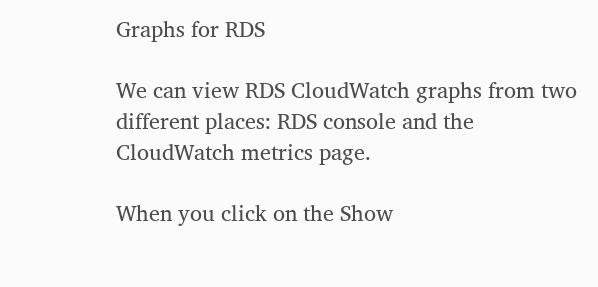Graphs for RDS

We can view RDS CloudWatch graphs from two different places: RDS console and the CloudWatch metrics page.

When you click on the Show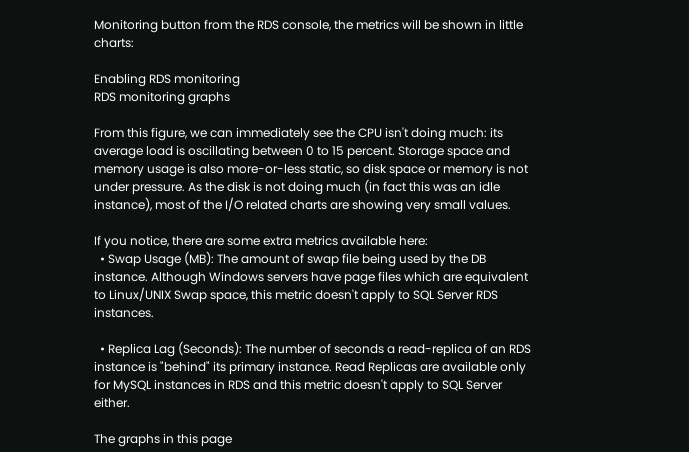Monitoring button from the RDS console, the metrics will be shown in little charts:

Enabling RDS monitoring
RDS monitoring graphs

From this figure, we can immediately see the CPU isn't doing much: its average load is oscillating between 0 to 15 percent. Storage space and memory usage is also more-or-less static, so disk space or memory is not under pressure. As the disk is not doing much (in fact this was an idle instance), most of the I/O related charts are showing very small values.

If you notice, there are some extra metrics available here:
  • Swap Usage (MB): The amount of swap file being used by the DB instance. Although Windows servers have page files which are equivalent to Linux/UNIX Swap space, this metric doesn't apply to SQL Server RDS instances.

  • Replica Lag (Seconds): The number of seconds a read-replica of an RDS instance is "behind" its primary instance. Read Replicas are available only for MySQL instances in RDS and this metric doesn't apply to SQL Server either.

The graphs in this page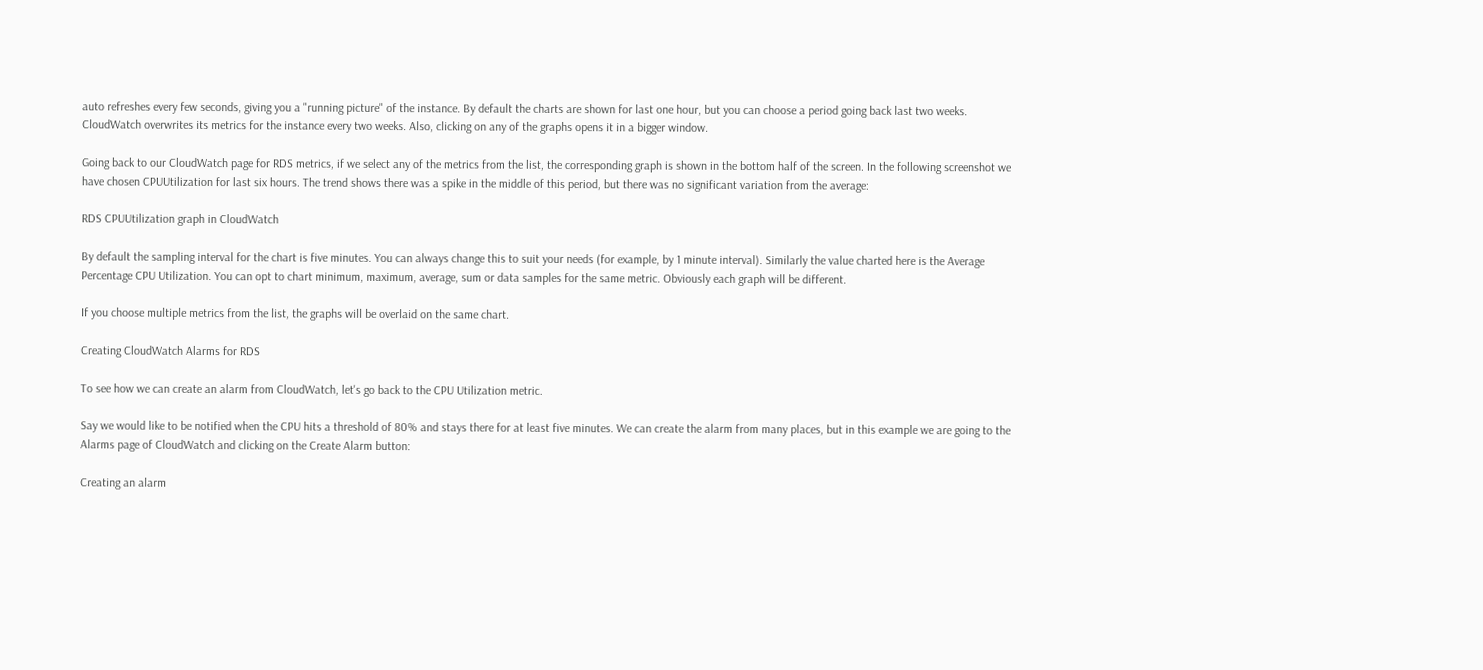auto refreshes every few seconds, giving you a "running picture" of the instance. By default the charts are shown for last one hour, but you can choose a period going back last two weeks. CloudWatch overwrites its metrics for the instance every two weeks. Also, clicking on any of the graphs opens it in a bigger window.

Going back to our CloudWatch page for RDS metrics, if we select any of the metrics from the list, the corresponding graph is shown in the bottom half of the screen. In the following screenshot we have chosen CPUUtilization for last six hours. The trend shows there was a spike in the middle of this period, but there was no significant variation from the average:

RDS CPUUtilization graph in CloudWatch

By default the sampling interval for the chart is five minutes. You can always change this to suit your needs (for example, by 1 minute interval). Similarly the value charted here is the Average Percentage CPU Utilization. You can opt to chart minimum, maximum, average, sum or data samples for the same metric. Obviously each graph will be different.

If you choose multiple metrics from the list, the graphs will be overlaid on the same chart.

Creating CloudWatch Alarms for RDS

To see how we can create an alarm from CloudWatch, let's go back to the CPU Utilization metric.

Say we would like to be notified when the CPU hits a threshold of 80% and stays there for at least five minutes. We can create the alarm from many places, but in this example we are going to the Alarms page of CloudWatch and clicking on the Create Alarm button:

Creating an alarm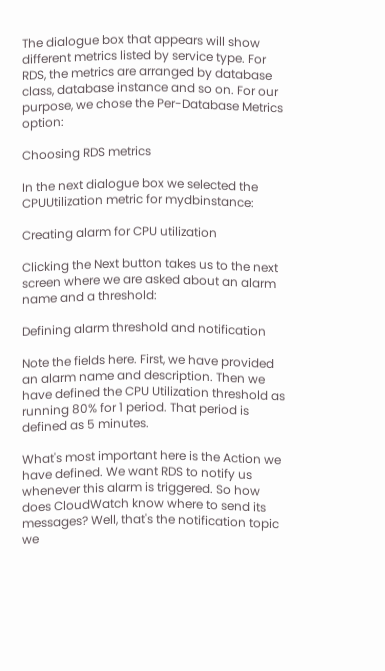The dialogue box that appears will show different metrics listed by service type. For RDS, the metrics are arranged by database class, database instance and so on. For our purpose, we chose the Per-Database Metrics option:

Choosing RDS metrics

In the next dialogue box we selected the CPUUtilization metric for mydbinstance:

Creating alarm for CPU utilization

Clicking the Next button takes us to the next screen where we are asked about an alarm name and a threshold:

Defining alarm threshold and notification

Note the fields here. First, we have provided an alarm name and description. Then we have defined the CPU Utilization threshold as running 80% for 1 period. That period is defined as 5 minutes.

What's most important here is the Action we have defined. We want RDS to notify us whenever this alarm is triggered. So how does CloudWatch know where to send its messages? Well, that's the notification topic we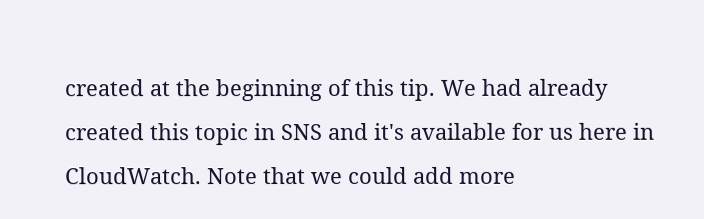created at the beginning of this tip. We had already created this topic in SNS and it's available for us here in CloudWatch. Note that we could add more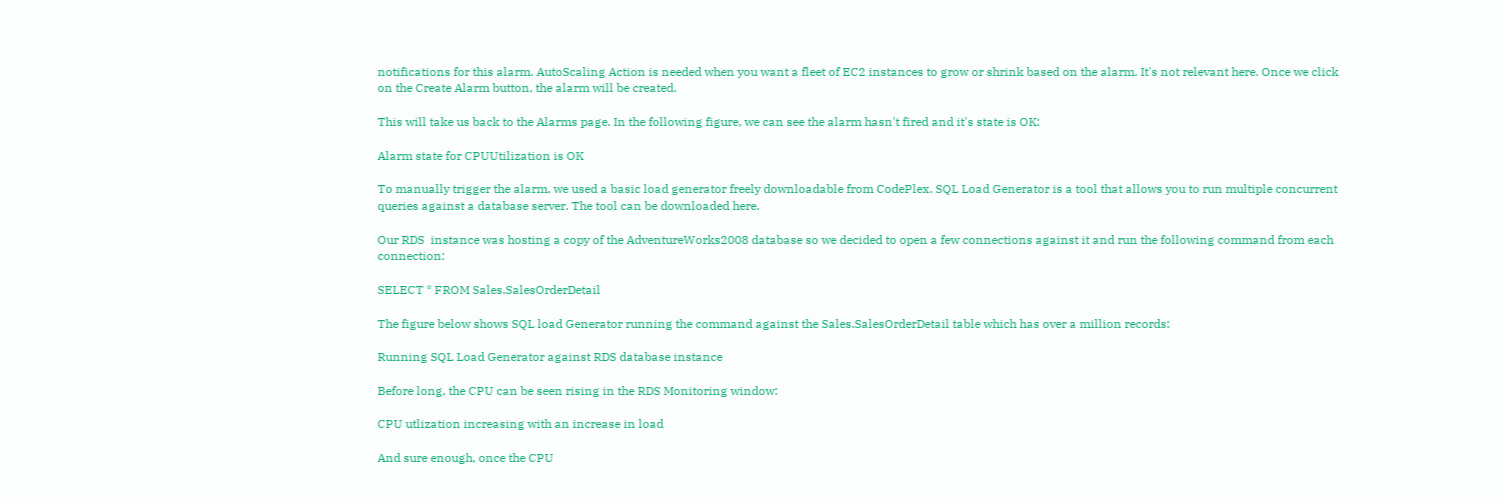notifications for this alarm. AutoScaling Action is needed when you want a fleet of EC2 instances to grow or shrink based on the alarm. It's not relevant here. Once we click on the Create Alarm button, the alarm will be created.

This will take us back to the Alarms page. In the following figure, we can see the alarm hasn't fired and it's state is OK:

Alarm state for CPUUtilization is OK

To manually trigger the alarm, we used a basic load generator freely downloadable from CodePlex. SQL Load Generator is a tool that allows you to run multiple concurrent queries against a database server. The tool can be downloaded here.

Our RDS  instance was hosting a copy of the AdventureWorks2008 database so we decided to open a few connections against it and run the following command from each connection:

SELECT * FROM Sales.SalesOrderDetail

The figure below shows SQL load Generator running the command against the Sales.SalesOrderDetail table which has over a million records:

Running SQL Load Generator against RDS database instance

Before long, the CPU can be seen rising in the RDS Monitoring window:

CPU utlization increasing with an increase in load

And sure enough, once the CPU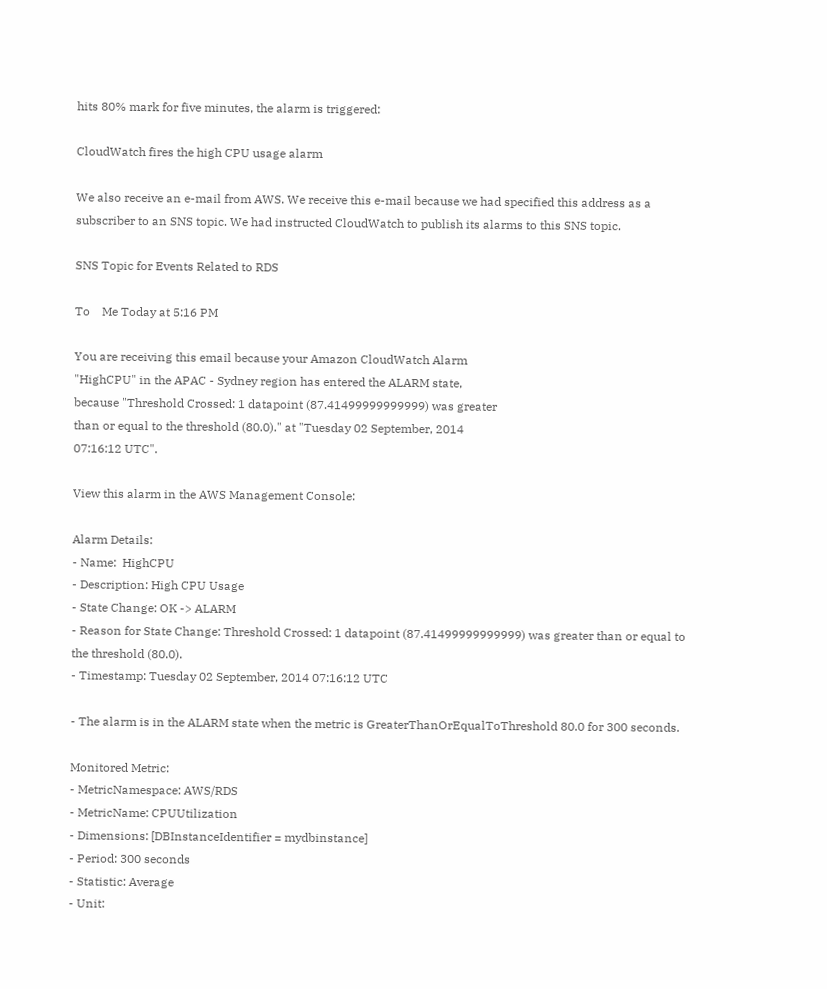hits 80% mark for five minutes, the alarm is triggered:

CloudWatch fires the high CPU usage alarm

We also receive an e-mail from AWS. We receive this e-mail because we had specified this address as a subscriber to an SNS topic. We had instructed CloudWatch to publish its alarms to this SNS topic.

SNS Topic for Events Related to RDS

To    Me Today at 5:16 PM

You are receiving this email because your Amazon CloudWatch Alarm
"HighCPU" in the APAC - Sydney region has entered the ALARM state,
because "Threshold Crossed: 1 datapoint (87.41499999999999) was greater
than or equal to the threshold (80.0)." at "Tuesday 02 September, 2014
07:16:12 UTC".

View this alarm in the AWS Management Console:

Alarm Details:
- Name:  HighCPU
- Description: High CPU Usage
- State Change: OK -> ALARM
- Reason for State Change: Threshold Crossed: 1 datapoint (87.41499999999999) was greater than or equal to the threshold (80.0).
- Timestamp: Tuesday 02 September, 2014 07:16:12 UTC

- The alarm is in the ALARM state when the metric is GreaterThanOrEqualToThreshold 80.0 for 300 seconds.

Monitored Metric:
- MetricNamespace: AWS/RDS
- MetricName: CPUUtilization
- Dimensions: [DBInstanceIdentifier = mydbinstance]
- Period: 300 seconds
- Statistic: Average
- Unit: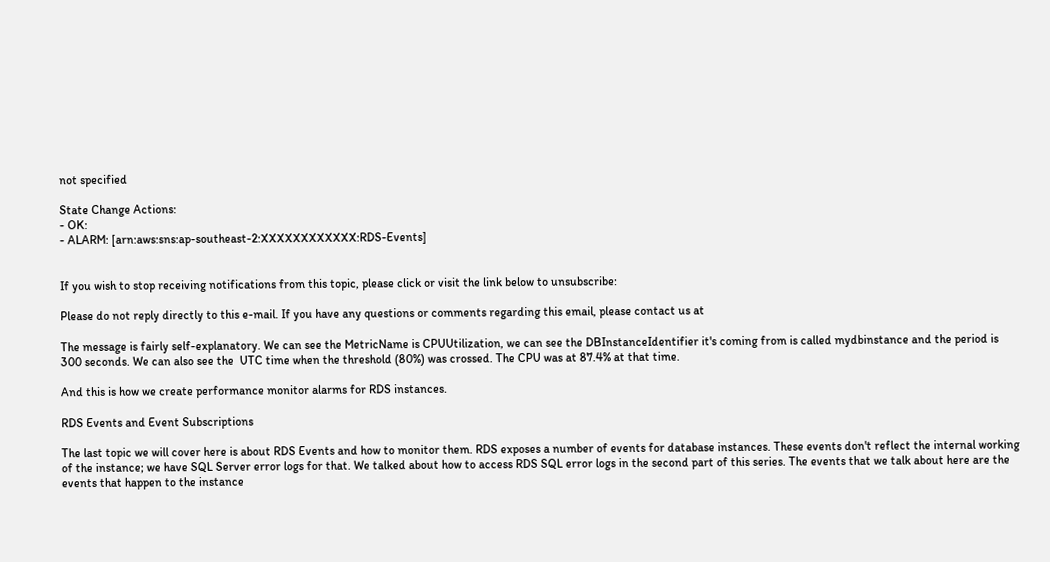not specified

State Change Actions:
- OK:
- ALARM: [arn:aws:sns:ap-southeast-2:XXXXXXXXXXXX:RDS-Events]


If you wish to stop receiving notifications from this topic, please click or visit the link below to unsubscribe:

Please do not reply directly to this e-mail. If you have any questions or comments regarding this email, please contact us at

The message is fairly self-explanatory. We can see the MetricName is CPUUtilization, we can see the DBInstanceIdentifier it's coming from is called mydbinstance and the period is 300 seconds. We can also see the  UTC time when the threshold (80%) was crossed. The CPU was at 87.4% at that time.

And this is how we create performance monitor alarms for RDS instances.

RDS Events and Event Subscriptions

The last topic we will cover here is about RDS Events and how to monitor them. RDS exposes a number of events for database instances. These events don't reflect the internal working of the instance; we have SQL Server error logs for that. We talked about how to access RDS SQL error logs in the second part of this series. The events that we talk about here are the events that happen to the instance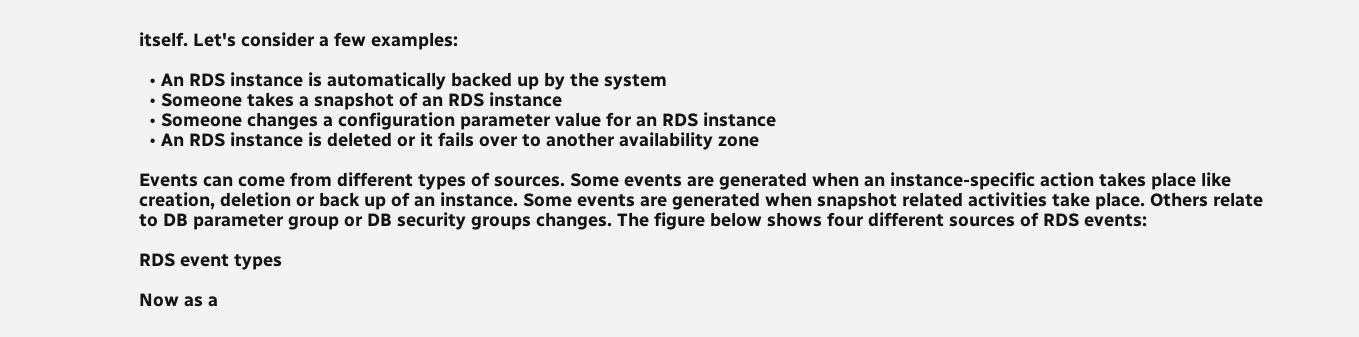itself. Let's consider a few examples:

  • An RDS instance is automatically backed up by the system
  • Someone takes a snapshot of an RDS instance
  • Someone changes a configuration parameter value for an RDS instance
  • An RDS instance is deleted or it fails over to another availability zone

Events can come from different types of sources. Some events are generated when an instance-specific action takes place like creation, deletion or back up of an instance. Some events are generated when snapshot related activities take place. Others relate to DB parameter group or DB security groups changes. The figure below shows four different sources of RDS events:

RDS event types

Now as a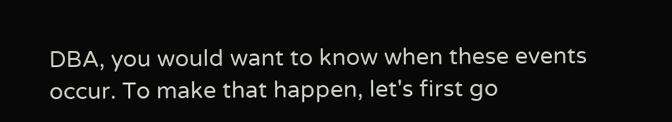DBA, you would want to know when these events occur. To make that happen, let's first go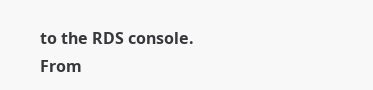to the RDS console. From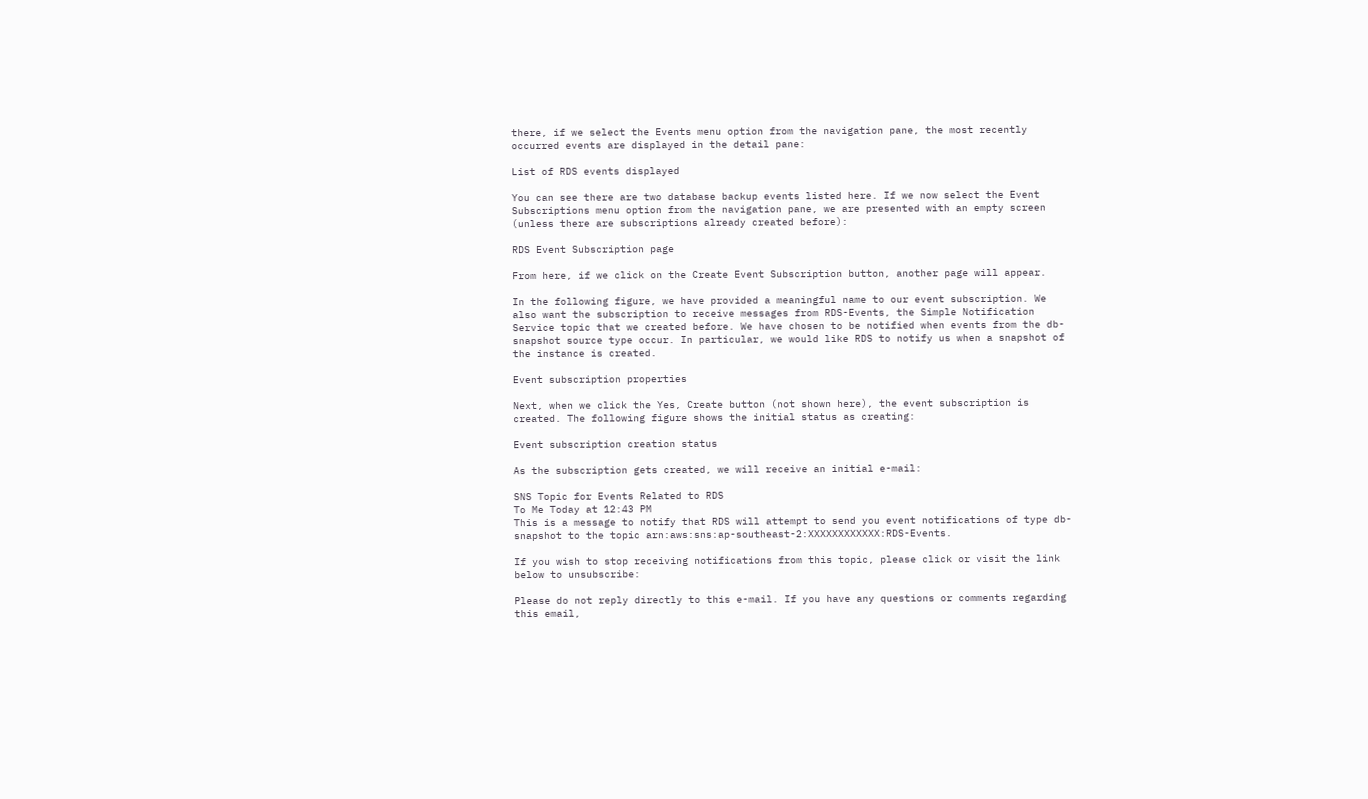there, if we select the Events menu option from the navigation pane, the most recently occurred events are displayed in the detail pane:

List of RDS events displayed

You can see there are two database backup events listed here. If we now select the Event Subscriptions menu option from the navigation pane, we are presented with an empty screen (unless there are subscriptions already created before):

RDS Event Subscription page

From here, if we click on the Create Event Subscription button, another page will appear.

In the following figure, we have provided a meaningful name to our event subscription. We also want the subscription to receive messages from RDS-Events, the Simple Notification Service topic that we created before. We have chosen to be notified when events from the db-snapshot source type occur. In particular, we would like RDS to notify us when a snapshot of the instance is created.

Event subscription properties

Next, when we click the Yes, Create button (not shown here), the event subscription is created. The following figure shows the initial status as creating:

Event subscription creation status

As the subscription gets created, we will receive an initial e-mail:

SNS Topic for Events Related to RDS
To Me Today at 12:43 PM
This is a message to notify that RDS will attempt to send you event notifications of type db-snapshot to the topic arn:aws:sns:ap-southeast-2:XXXXXXXXXXXX:RDS-Events.

If you wish to stop receiving notifications from this topic, please click or visit the link below to unsubscribe:

Please do not reply directly to this e-mail. If you have any questions or comments regarding this email,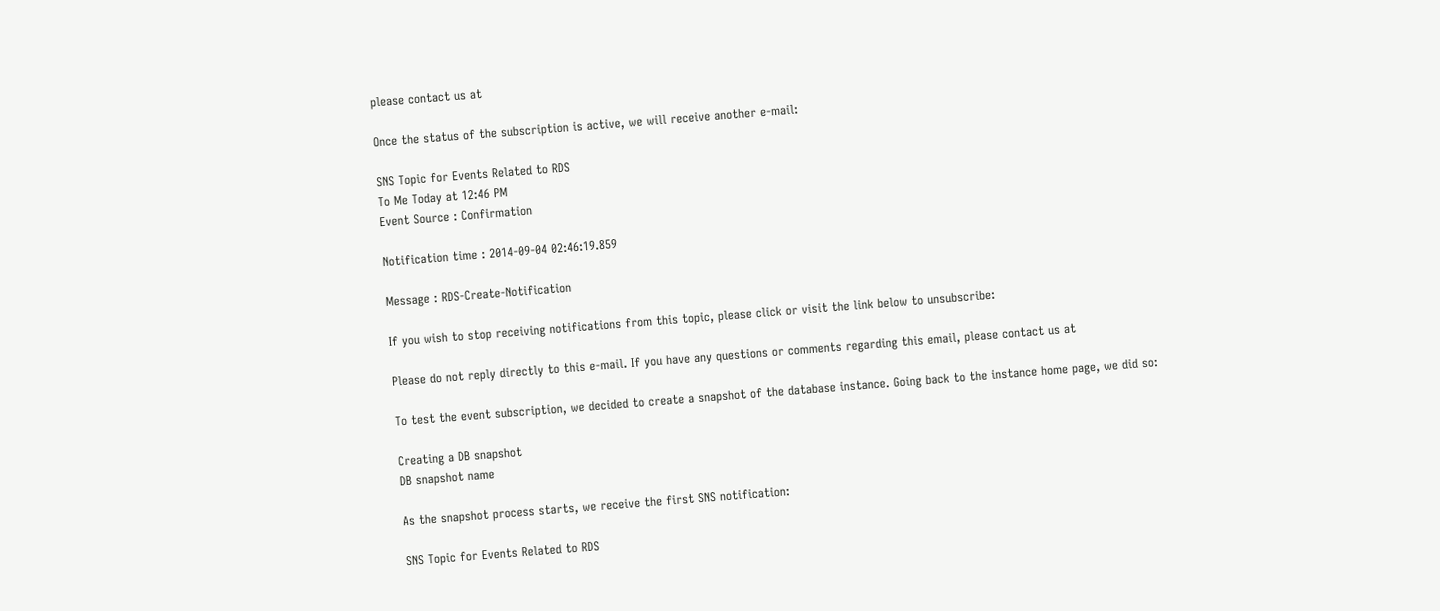please contact us at

Once the status of the subscription is active, we will receive another e-mail:

SNS Topic for Events Related to RDS
To Me Today at 12:46 PM
Event Source : Confirmation

Notification time : 2014-09-04 02:46:19.859

Message : RDS-Create-Notification

If you wish to stop receiving notifications from this topic, please click or visit the link below to unsubscribe:

Please do not reply directly to this e-mail. If you have any questions or comments regarding this email, please contact us at

To test the event subscription, we decided to create a snapshot of the database instance. Going back to the instance home page, we did so:

Creating a DB snapshot
DB snapshot name

As the snapshot process starts, we receive the first SNS notification:

SNS Topic for Events Related to RDS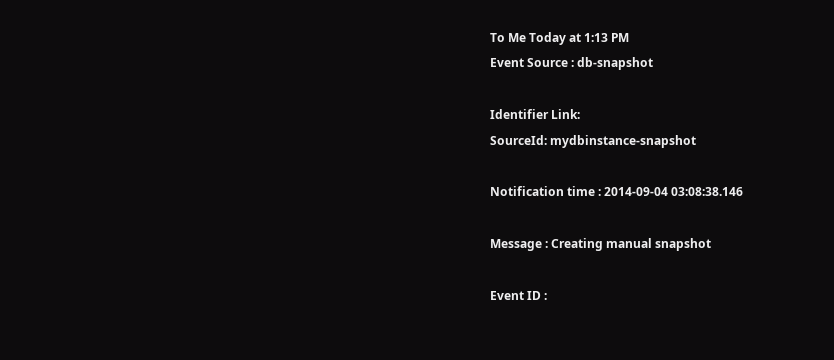To Me Today at 1:13 PM
Event Source : db-snapshot

Identifier Link:
SourceId: mydbinstance-snapshot

Notification time : 2014-09-04 03:08:38.146

Message : Creating manual snapshot

Event ID :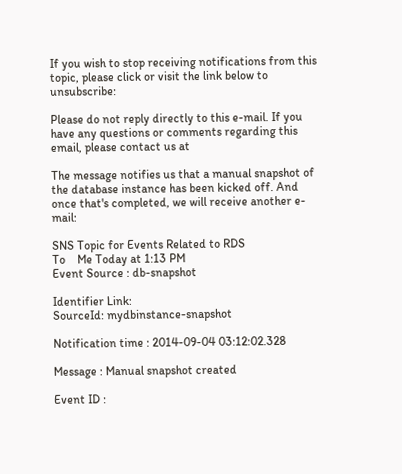If you wish to stop receiving notifications from this topic, please click or visit the link below to unsubscribe:

Please do not reply directly to this e-mail. If you have any questions or comments regarding this email, please contact us at

The message notifies us that a manual snapshot of the database instance has been kicked off. And once that's completed, we will receive another e-mail:

SNS Topic for Events Related to RDS
To    Me Today at 1:13 PM
Event Source : db-snapshot

Identifier Link:
SourceId: mydbinstance-snapshot

Notification time : 2014-09-04 03:12:02.328

Message : Manual snapshot created

Event ID :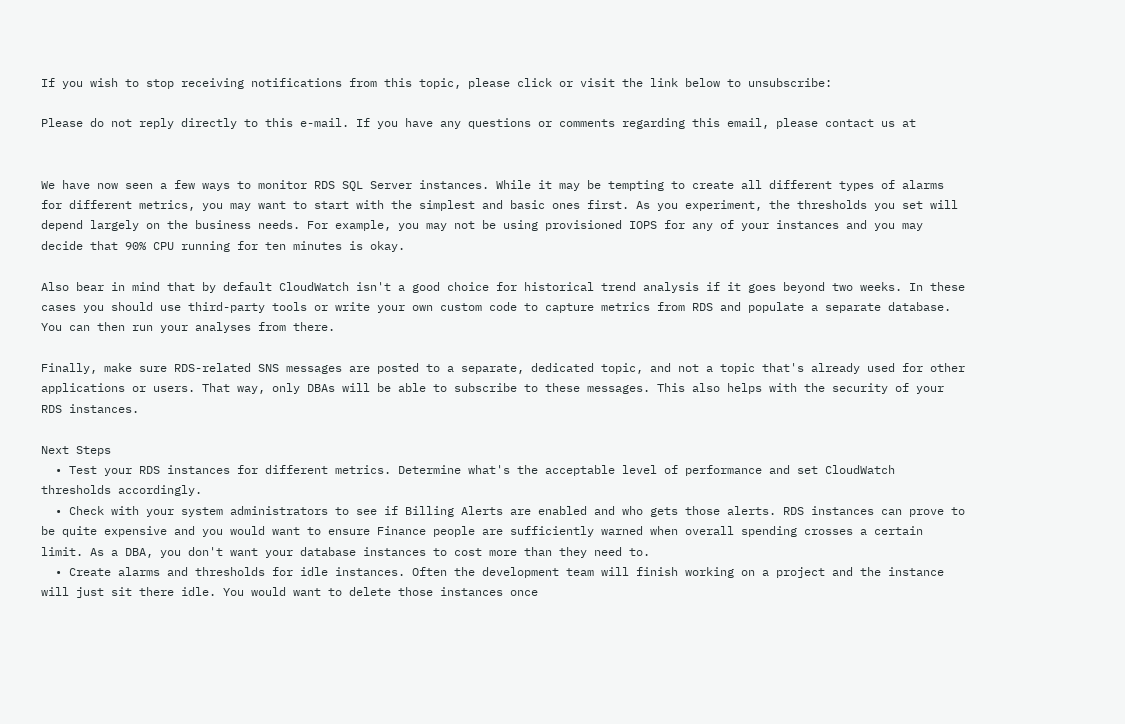If you wish to stop receiving notifications from this topic, please click or visit the link below to unsubscribe:

Please do not reply directly to this e-mail. If you have any questions or comments regarding this email, please contact us at


We have now seen a few ways to monitor RDS SQL Server instances. While it may be tempting to create all different types of alarms for different metrics, you may want to start with the simplest and basic ones first. As you experiment, the thresholds you set will depend largely on the business needs. For example, you may not be using provisioned IOPS for any of your instances and you may decide that 90% CPU running for ten minutes is okay.

Also bear in mind that by default CloudWatch isn't a good choice for historical trend analysis if it goes beyond two weeks. In these cases you should use third-party tools or write your own custom code to capture metrics from RDS and populate a separate database. You can then run your analyses from there.

Finally, make sure RDS-related SNS messages are posted to a separate, dedicated topic, and not a topic that's already used for other applications or users. That way, only DBAs will be able to subscribe to these messages. This also helps with the security of your RDS instances.

Next Steps
  • Test your RDS instances for different metrics. Determine what's the acceptable level of performance and set CloudWatch thresholds accordingly.
  • Check with your system administrators to see if Billing Alerts are enabled and who gets those alerts. RDS instances can prove to be quite expensive and you would want to ensure Finance people are sufficiently warned when overall spending crosses a certain limit. As a DBA, you don't want your database instances to cost more than they need to.
  • Create alarms and thresholds for idle instances. Often the development team will finish working on a project and the instance will just sit there idle. You would want to delete those instances once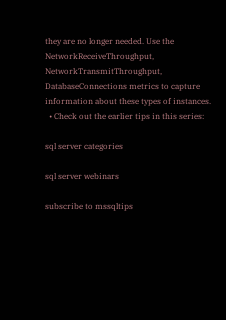they are no longer needed. Use the NetworkReceiveThroughput, NetworkTransmitThroughput, DatabaseConnections metrics to capture information about these types of instances.
  • Check out the earlier tips in this series:

sql server categories

sql server webinars

subscribe to mssqltips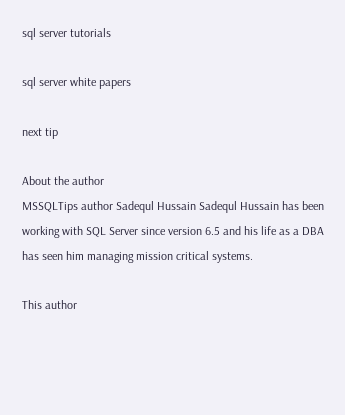sql server tutorials

sql server white papers

next tip

About the author
MSSQLTips author Sadequl Hussain Sadequl Hussain has been working with SQL Server since version 6.5 and his life as a DBA has seen him managing mission critical systems.

This author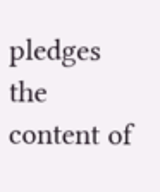pledges the content of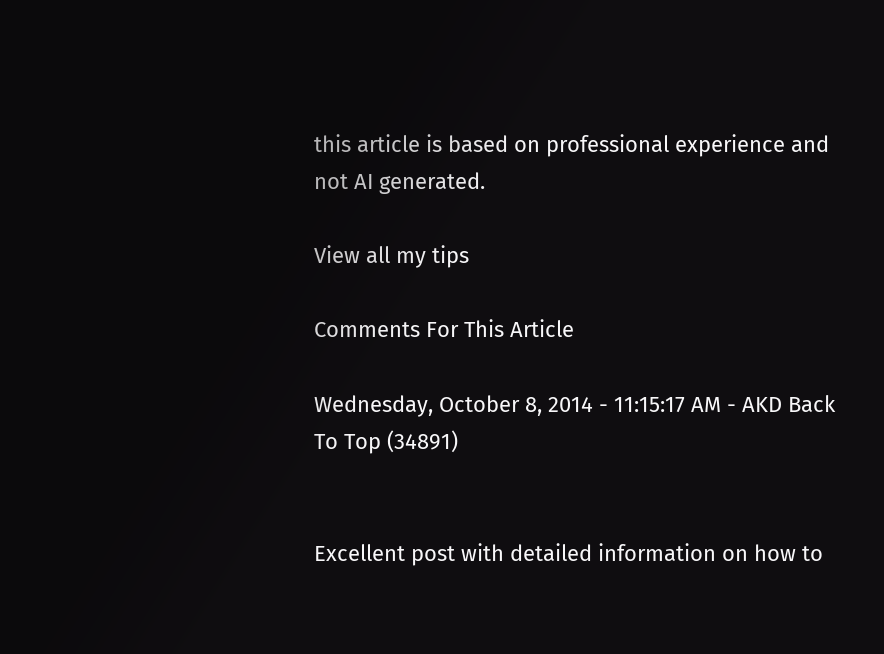this article is based on professional experience and not AI generated.

View all my tips

Comments For This Article

Wednesday, October 8, 2014 - 11:15:17 AM - AKD Back To Top (34891)


Excellent post with detailed information on how to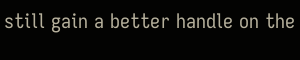still gain a better handle on the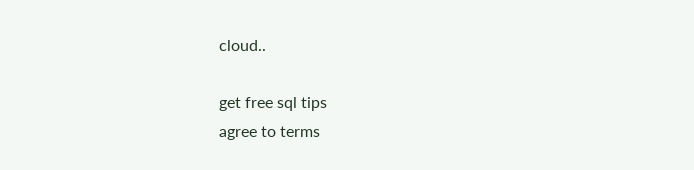cloud..

get free sql tips
agree to terms